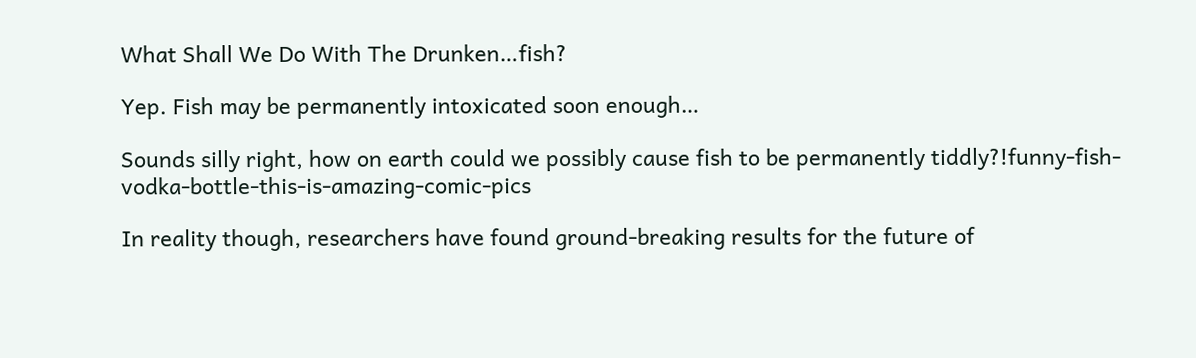What Shall We Do With The Drunken…fish?

Yep. Fish may be permanently intoxicated soon enough…

Sounds silly right, how on earth could we possibly cause fish to be permanently tiddly?!funny-fish-vodka-bottle-this-is-amazing-comic-pics

In reality though, researchers have found ground-breaking results for the future of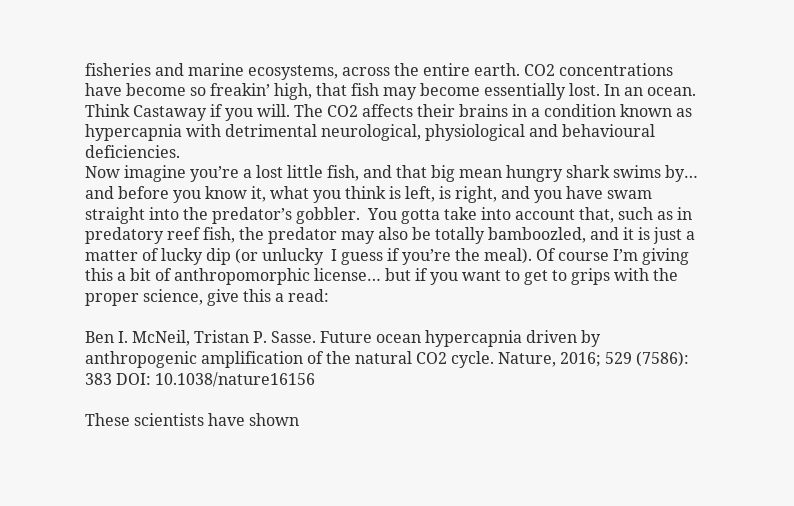fisheries and marine ecosystems, across the entire earth. CO2 concentrations have become so freakin’ high, that fish may become essentially lost. In an ocean. Think Castaway if you will. The CO2 affects their brains in a condition known as hypercapnia with detrimental neurological, physiological and behavioural deficiencies.
Now imagine you’re a lost little fish, and that big mean hungry shark swims by… and before you know it, what you think is left, is right, and you have swam straight into the predator’s gobbler.  You gotta take into account that, such as in predatory reef fish, the predator may also be totally bamboozled, and it is just a matter of lucky dip (or unlucky  I guess if you’re the meal). Of course I’m giving this a bit of anthropomorphic license… but if you want to get to grips with the proper science, give this a read:

Ben I. McNeil, Tristan P. Sasse. Future ocean hypercapnia driven by anthropogenic amplification of the natural CO2 cycle. Nature, 2016; 529 (7586): 383 DOI: 10.1038/nature16156

These scientists have shown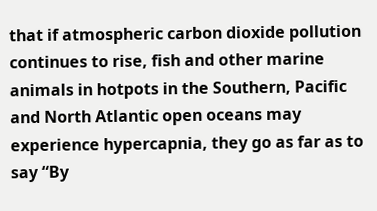that if atmospheric carbon dioxide pollution continues to rise, fish and other marine animals in hotpots in the Southern, Pacific and North Atlantic open oceans may experience hypercapnia, they go as far as to say “By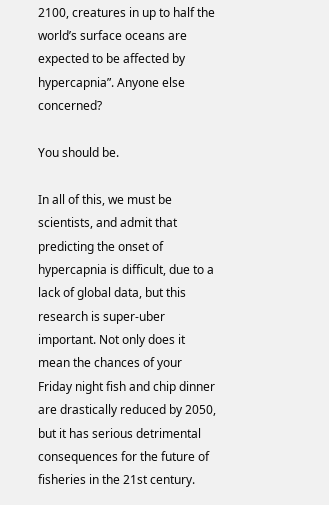2100, creatures in up to half the world’s surface oceans are expected to be affected by hypercapnia”. Anyone else concerned?

You should be.

In all of this, we must be scientists, and admit that predicting the onset of hypercapnia is difficult, due to a lack of global data, but this research is super-uber important. Not only does it mean the chances of your Friday night fish and chip dinner are drastically reduced by 2050, but it has serious detrimental consequences for the future of fisheries in the 21st century.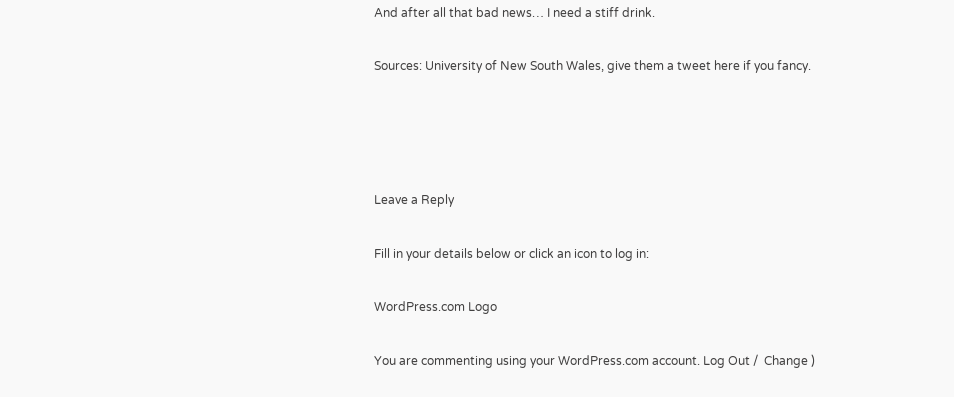And after all that bad news… I need a stiff drink.

Sources: University of New South Wales, give them a tweet here if you fancy.




Leave a Reply

Fill in your details below or click an icon to log in:

WordPress.com Logo

You are commenting using your WordPress.com account. Log Out /  Change )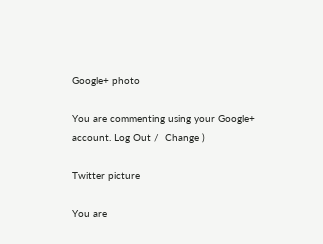Google+ photo

You are commenting using your Google+ account. Log Out /  Change )

Twitter picture

You are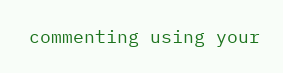commenting using your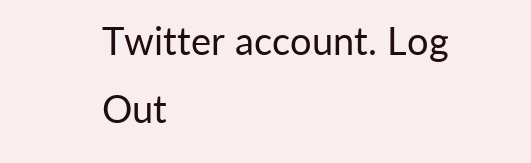Twitter account. Log Out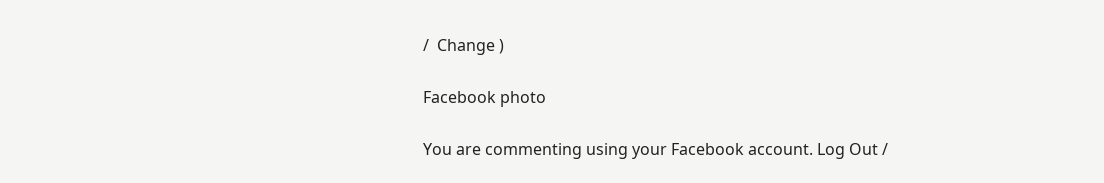/  Change )

Facebook photo

You are commenting using your Facebook account. Log Out /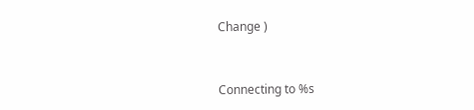Change )


Connecting to %s